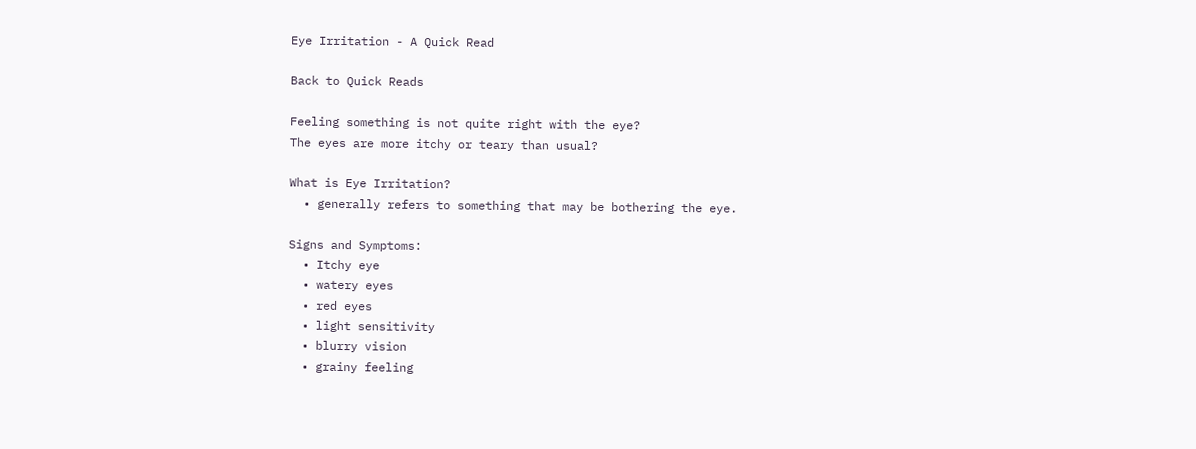Eye Irritation - A Quick Read

Back to Quick Reads

Feeling something is not quite right with the eye?
The eyes are more itchy or teary than usual?

What is Eye Irritation?
  • generally refers to something that may be bothering the eye.

Signs and Symptoms:
  • Itchy eye
  • watery eyes
  • red eyes
  • light sensitivity
  • blurry vision
  • grainy feeling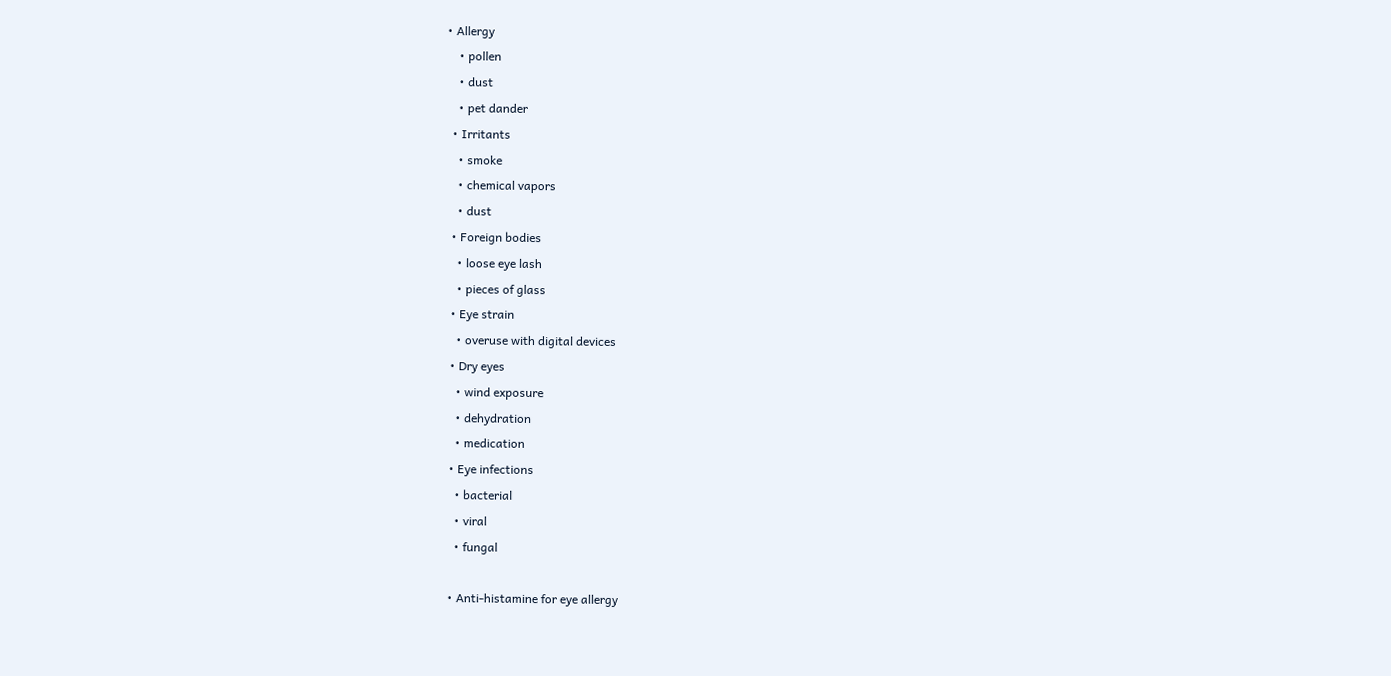• Allergy
    • pollen
    • dust
    • pet dander
  • Irritants
    • smoke
    • chemical vapors
    • dust
  • Foreign bodies
    • loose eye lash
    • pieces of glass
  • Eye strain
    • overuse with digital devices
  • Dry eyes
    • wind exposure
    • dehydration
    • medication
  • Eye infections
    • bacterial
    • viral
    • fungal

  • Anti-histamine for eye allergy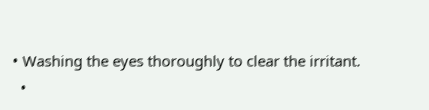• Washing the eyes thoroughly to clear the irritant.
  •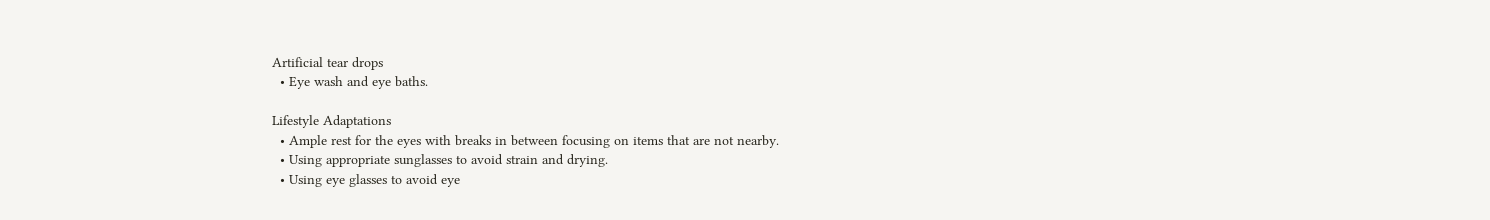Artificial tear drops
  • Eye wash and eye baths.

Lifestyle Adaptations
  • Ample rest for the eyes with breaks in between focusing on items that are not nearby.
  • Using appropriate sunglasses to avoid strain and drying.
  • Using eye glasses to avoid eye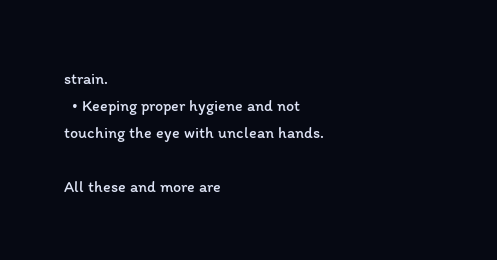strain.
  • Keeping proper hygiene and not touching the eye with unclean hands.

All these and more are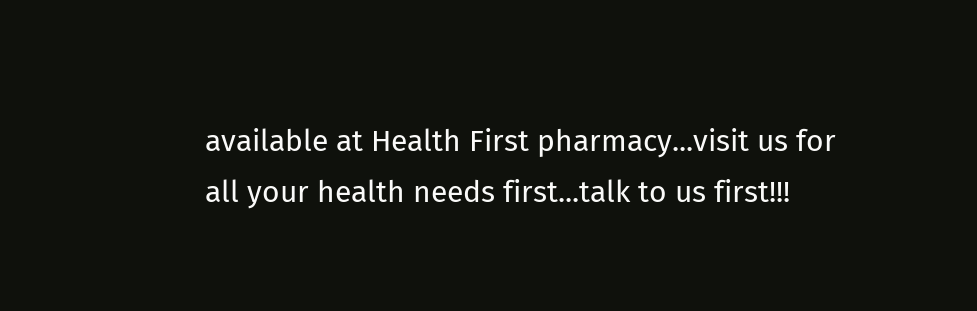available at Health First pharmacy...visit us for all your health needs first...talk to us first!!!